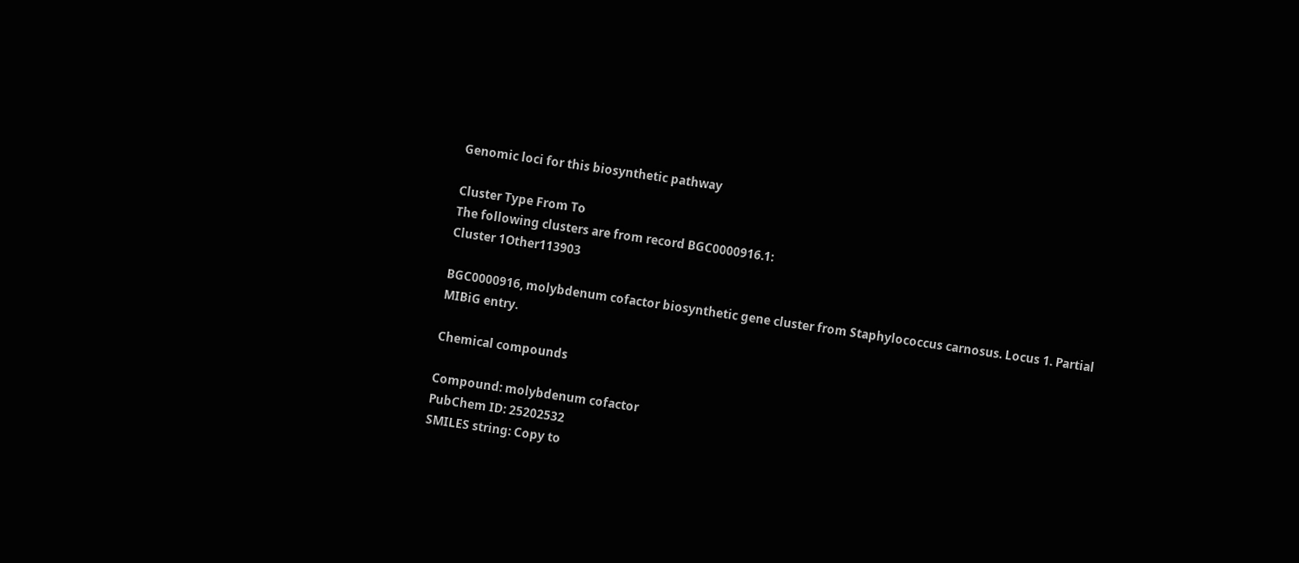Genomic loci for this biosynthetic pathway

Cluster Type From To
The following clusters are from record BGC0000916.1:
Cluster 1Other113903

BGC0000916, molybdenum cofactor biosynthetic gene cluster from Staphylococcus carnosus. Locus 1. Partial MIBiG entry.

Chemical compounds

Compound: molybdenum cofactor
PubChem ID: 25202532
SMILES string: Copy to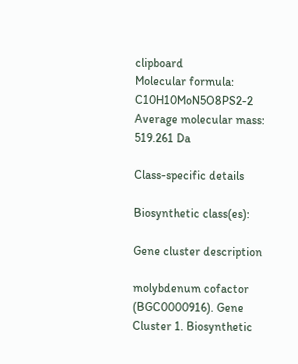clipboard
Molecular formula: C10H10MoN5O8PS2-2
Average molecular mass: 519.261 Da

Class-specific details

Biosynthetic class(es):

Gene cluster description

molybdenum cofactor (BGC0000916). Gene Cluster 1. Biosynthetic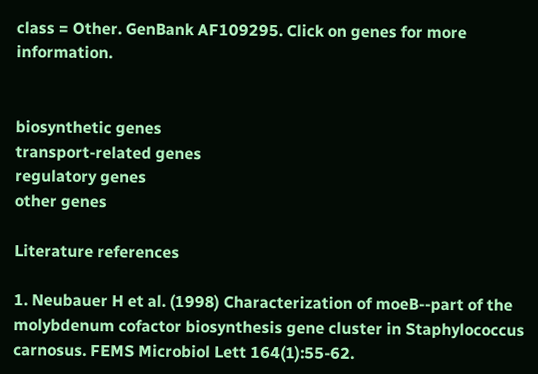class = Other. GenBank AF109295. Click on genes for more information.


biosynthetic genes
transport-related genes
regulatory genes
other genes

Literature references

1. Neubauer H et al. (1998) Characterization of moeB--part of the molybdenum cofactor biosynthesis gene cluster in Staphylococcus carnosus. FEMS Microbiol Lett 164(1):55-62.